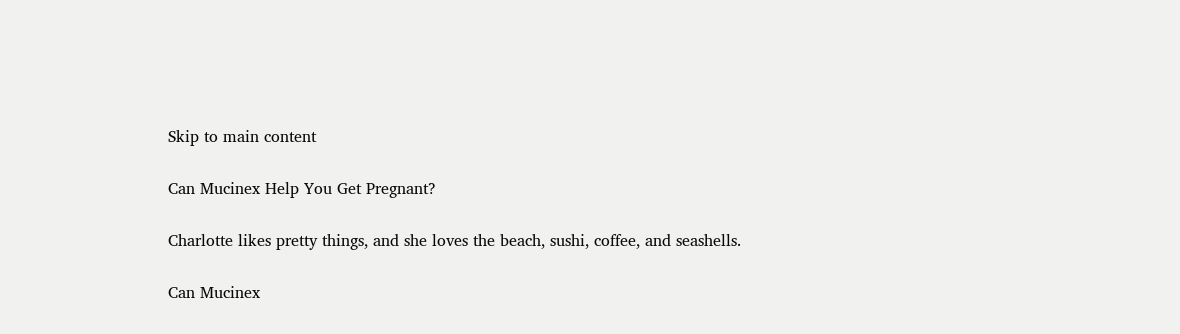Skip to main content

Can Mucinex Help You Get Pregnant?

Charlotte likes pretty things, and she loves the beach, sushi, coffee, and seashells.

Can Mucinex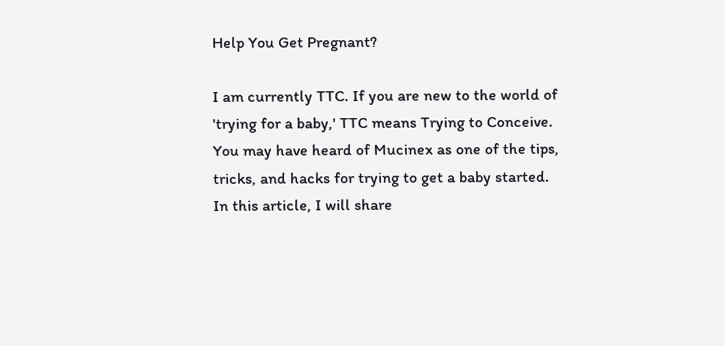Help You Get Pregnant?

I am currently TTC. If you are new to the world of 'trying for a baby,' TTC means Trying to Conceive. You may have heard of Mucinex as one of the tips, tricks, and hacks for trying to get a baby started. In this article, I will share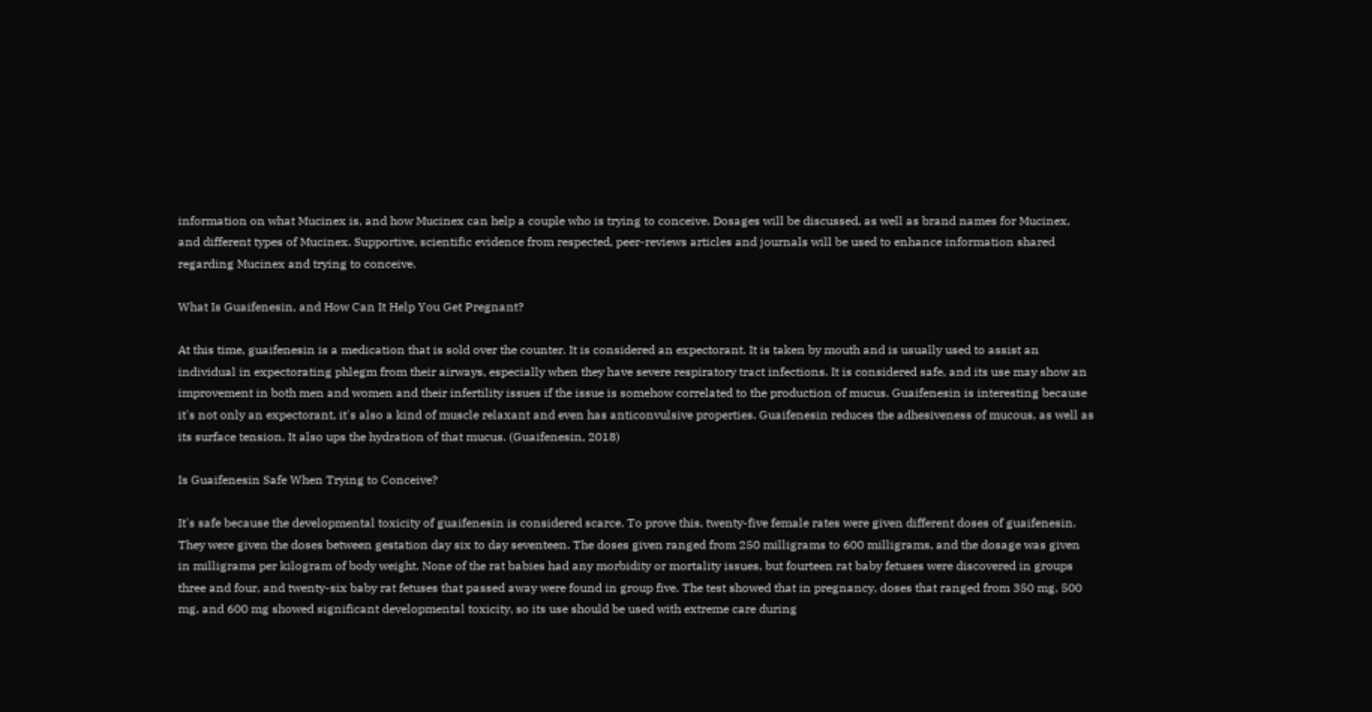information on what Mucinex is, and how Mucinex can help a couple who is trying to conceive. Dosages will be discussed, as well as brand names for Mucinex, and different types of Mucinex. Supportive, scientific evidence from respected, peer-reviews articles and journals will be used to enhance information shared regarding Mucinex and trying to conceive.

What Is Guaifenesin, and How Can It Help You Get Pregnant?

At this time, guaifenesin is a medication that is sold over the counter. It is considered an expectorant. It is taken by mouth and is usually used to assist an individual in expectorating phlegm from their airways, especially when they have severe respiratory tract infections. It is considered safe, and its use may show an improvement in both men and women and their infertility issues if the issue is somehow correlated to the production of mucus. Guaifenesin is interesting because it's not only an expectorant, it's also a kind of muscle relaxant and even has anticonvulsive properties. Guaifenesin reduces the adhesiveness of mucous, as well as its surface tension. It also ups the hydration of that mucus. (Guaifenesin, 2018)

Is Guaifenesin Safe When Trying to Conceive?

It's safe because the developmental toxicity of guaifenesin is considered scarce. To prove this, twenty-five female rates were given different doses of guaifenesin. They were given the doses between gestation day six to day seventeen. The doses given ranged from 250 milligrams to 600 milligrams, and the dosage was given in milligrams per kilogram of body weight. None of the rat babies had any morbidity or mortality issues, but fourteen rat baby fetuses were discovered in groups three and four, and twenty-six baby rat fetuses that passed away were found in group five. The test showed that in pregnancy, doses that ranged from 350 mg, 500 mg, and 600 mg showed significant developmental toxicity, so its use should be used with extreme care during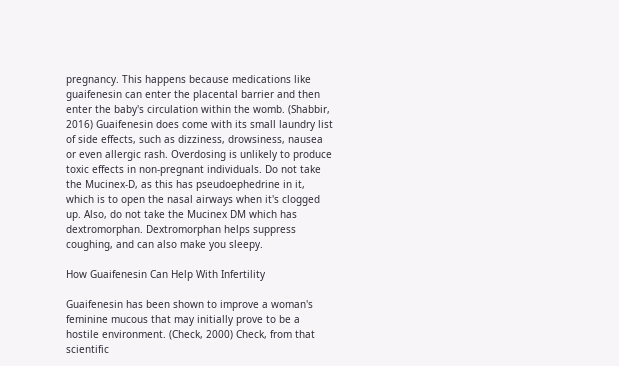pregnancy. This happens because medications like guaifenesin can enter the placental barrier and then enter the baby's circulation within the womb. (Shabbir, 2016) Guaifenesin does come with its small laundry list of side effects, such as dizziness, drowsiness, nausea or even allergic rash. Overdosing is unlikely to produce toxic effects in non-pregnant individuals. Do not take the Mucinex-D, as this has pseudoephedrine in it, which is to open the nasal airways when it's clogged up. Also, do not take the Mucinex DM which has dextromorphan. Dextromorphan helps suppress coughing, and can also make you sleepy.

How Guaifenesin Can Help With Infertility

Guaifenesin has been shown to improve a woman's feminine mucous that may initially prove to be a hostile environment. (Check, 2000) Check, from that scientific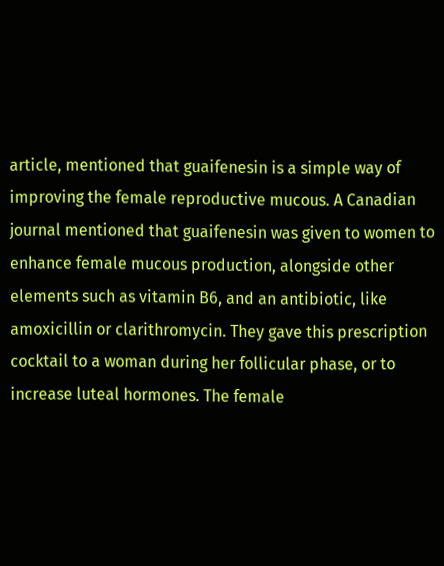article, mentioned that guaifenesin is a simple way of improving the female reproductive mucous. A Canadian journal mentioned that guaifenesin was given to women to enhance female mucous production, alongside other elements such as vitamin B6, and an antibiotic, like amoxicillin or clarithromycin. They gave this prescription cocktail to a woman during her follicular phase, or to increase luteal hormones. The female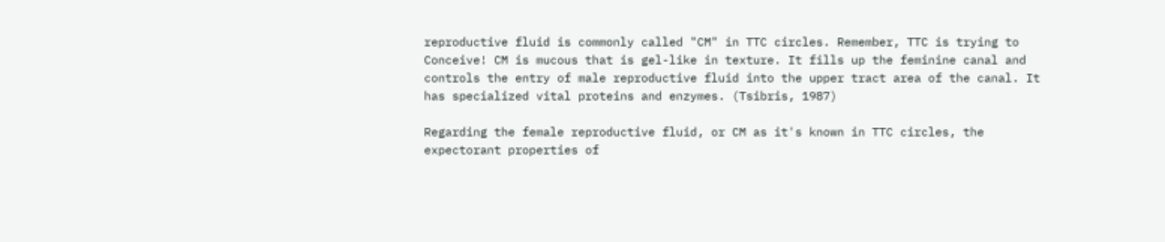reproductive fluid is commonly called "CM" in TTC circles. Remember, TTC is trying to Conceive! CM is mucous that is gel-like in texture. It fills up the feminine canal and controls the entry of male reproductive fluid into the upper tract area of the canal. It has specialized vital proteins and enzymes. (Tsibris, 1987)

Regarding the female reproductive fluid, or CM as it's known in TTC circles, the expectorant properties of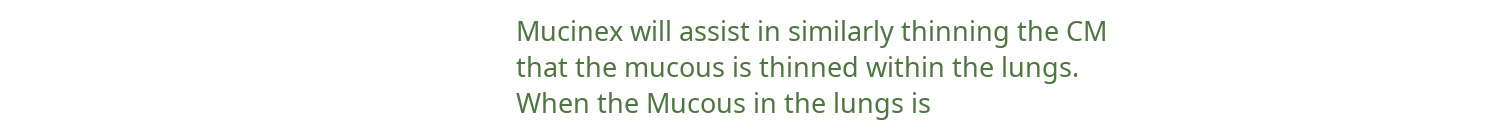Mucinex will assist in similarly thinning the CM that the mucous is thinned within the lungs. When the Mucous in the lungs is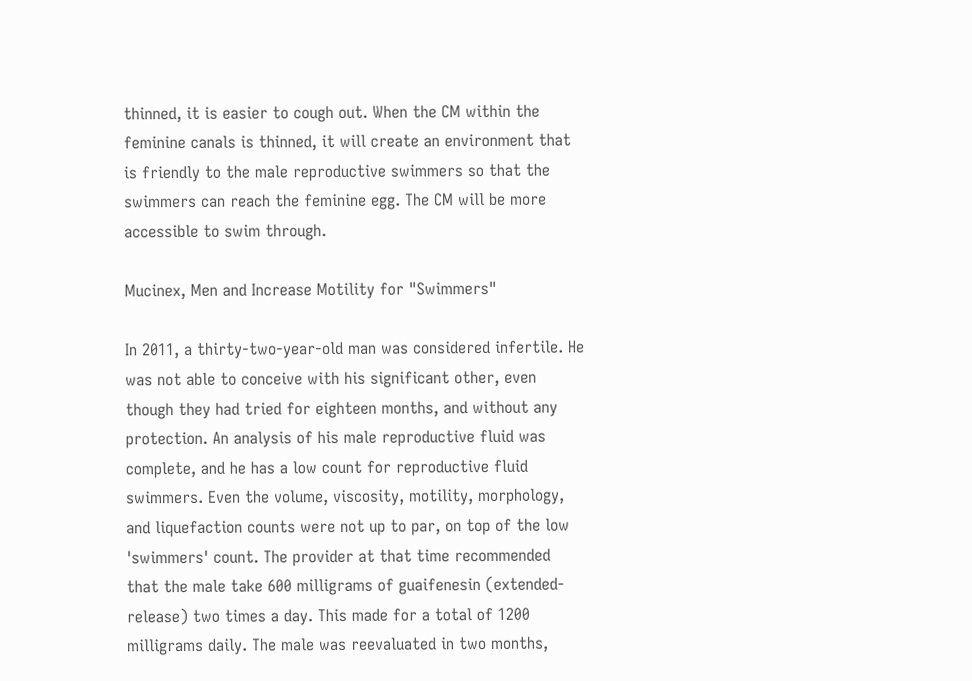thinned, it is easier to cough out. When the CM within the feminine canals is thinned, it will create an environment that is friendly to the male reproductive swimmers so that the swimmers can reach the feminine egg. The CM will be more accessible to swim through.

Mucinex, Men and Increase Motility for "Swimmers"

In 2011, a thirty-two-year-old man was considered infertile. He was not able to conceive with his significant other, even though they had tried for eighteen months, and without any protection. An analysis of his male reproductive fluid was complete, and he has a low count for reproductive fluid swimmers. Even the volume, viscosity, motility, morphology, and liquefaction counts were not up to par, on top of the low 'swimmers' count. The provider at that time recommended that the male take 600 milligrams of guaifenesin (extended-release) two times a day. This made for a total of 1200 milligrams daily. The male was reevaluated in two months,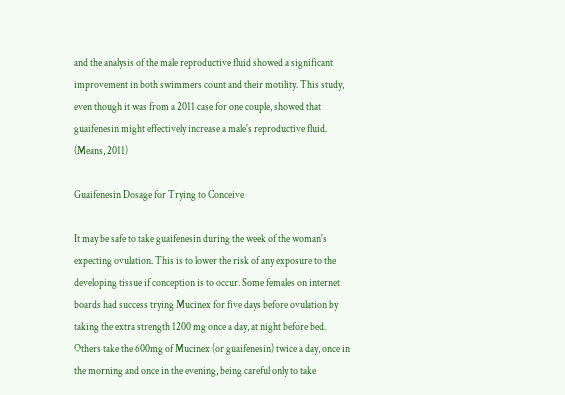and the analysis of the male reproductive fluid showed a significant improvement in both swimmers count and their motility. This study, even though it was from a 2011 case for one couple, showed that guaifenesin might effectively increase a male's reproductive fluid. (Means, 2011)

Guaifenesin Dosage for Trying to Conceive

It may be safe to take guaifenesin during the week of the woman's expecting ovulation. This is to lower the risk of any exposure to the developing tissue if conception is to occur. Some females on internet boards had success trying Mucinex for five days before ovulation by taking the extra strength 1200 mg once a day, at night before bed. Others take the 600mg of Mucinex (or guaifenesin) twice a day, once in the morning and once in the evening, being careful only to take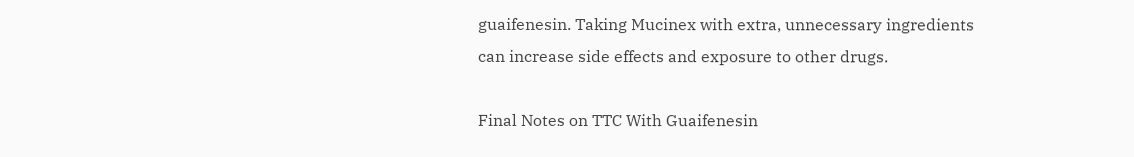guaifenesin. Taking Mucinex with extra, unnecessary ingredients can increase side effects and exposure to other drugs.

Final Notes on TTC With Guaifenesin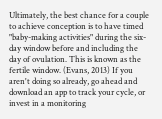Ultimately, the best chance for a couple to achieve conception is to have timed "baby-making activities" during the six-day window before and including the day of ovulation. This is known as the fertile window. (Evans, 2013) If you aren't doing so already, go ahead and download an app to track your cycle, or invest in a monitoring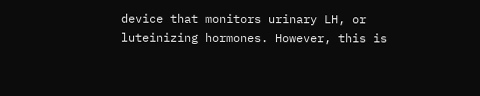device that monitors urinary LH, or luteinizing hormones. However, this is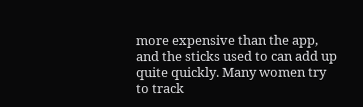more expensive than the app, and the sticks used to can add up quite quickly. Many women try to track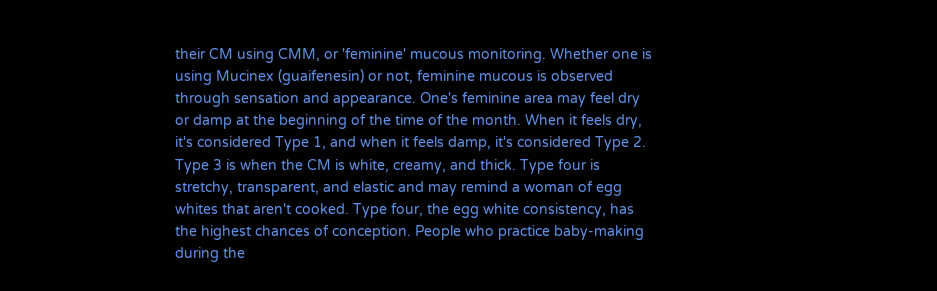their CM using CMM, or 'feminine' mucous monitoring. Whether one is using Mucinex (guaifenesin) or not, feminine mucous is observed through sensation and appearance. One's feminine area may feel dry or damp at the beginning of the time of the month. When it feels dry, it's considered Type 1, and when it feels damp, it's considered Type 2. Type 3 is when the CM is white, creamy, and thick. Type four is stretchy, transparent, and elastic and may remind a woman of egg whites that aren't cooked. Type four, the egg white consistency, has the highest chances of conception. People who practice baby-making during the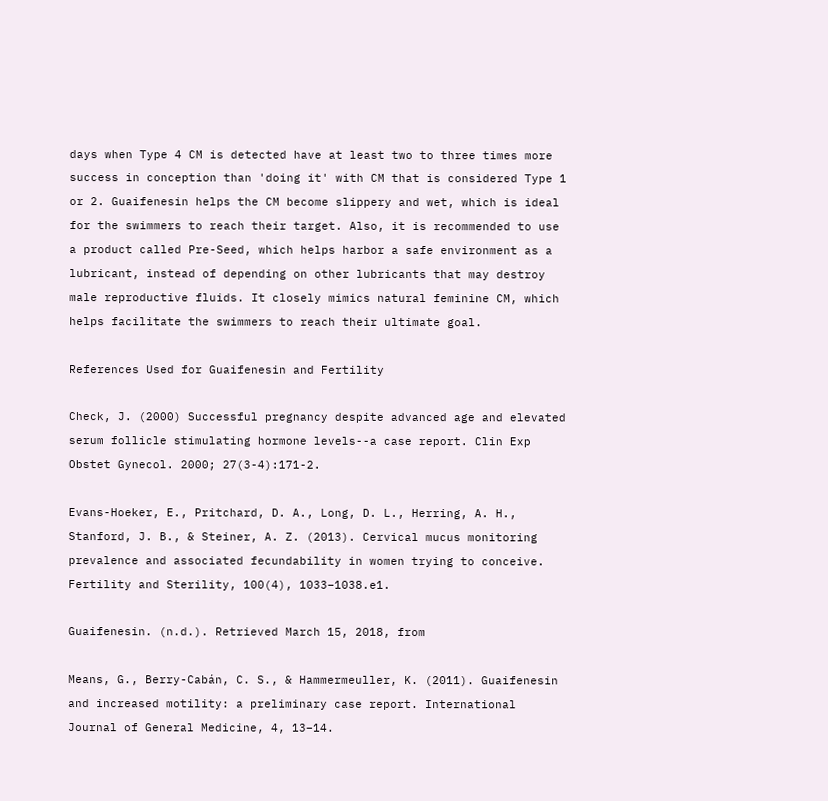days when Type 4 CM is detected have at least two to three times more success in conception than 'doing it' with CM that is considered Type 1 or 2. Guaifenesin helps the CM become slippery and wet, which is ideal for the swimmers to reach their target. Also, it is recommended to use a product called Pre-Seed, which helps harbor a safe environment as a lubricant, instead of depending on other lubricants that may destroy male reproductive fluids. It closely mimics natural feminine CM, which helps facilitate the swimmers to reach their ultimate goal.

References Used for Guaifenesin and Fertility

Check, J. (2000) Successful pregnancy despite advanced age and elevated serum follicle stimulating hormone levels--a case report. Clin Exp Obstet Gynecol. 2000; 27(3-4):171-2.

Evans-Hoeker, E., Pritchard, D. A., Long, D. L., Herring, A. H., Stanford, J. B., & Steiner, A. Z. (2013). Cervical mucus monitoring prevalence and associated fecundability in women trying to conceive. Fertility and Sterility, 100(4), 1033–1038.e1.

Guaifenesin. (n.d.). Retrieved March 15, 2018, from

Means, G., Berry-Cabán, C. S., & Hammermeuller, K. (2011). Guaifenesin and increased motility: a preliminary case report. International Journal of General Medicine, 4, 13–14.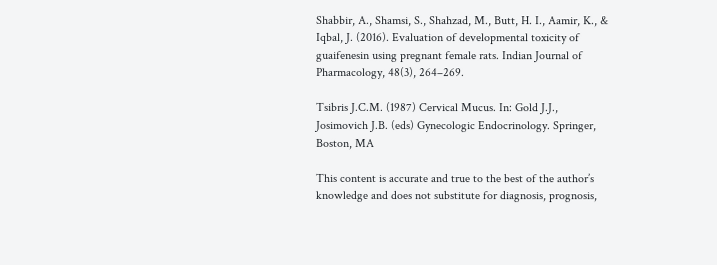Shabbir, A., Shamsi, S., Shahzad, M., Butt, H. I., Aamir, K., & Iqbal, J. (2016). Evaluation of developmental toxicity of guaifenesin using pregnant female rats. Indian Journal of Pharmacology, 48(3), 264–269.

Tsibris J.C.M. (1987) Cervical Mucus. In: Gold J.J., Josimovich J.B. (eds) Gynecologic Endocrinology. Springer, Boston, MA

This content is accurate and true to the best of the author’s knowledge and does not substitute for diagnosis, prognosis,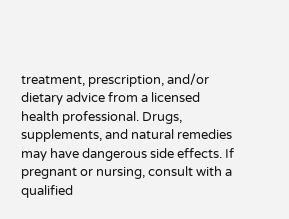treatment, prescription, and/or dietary advice from a licensed health professional. Drugs, supplements, and natural remedies may have dangerous side effects. If pregnant or nursing, consult with a qualified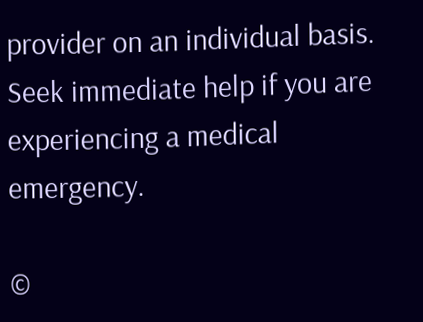provider on an individual basis. Seek immediate help if you are experiencing a medical emergency.

©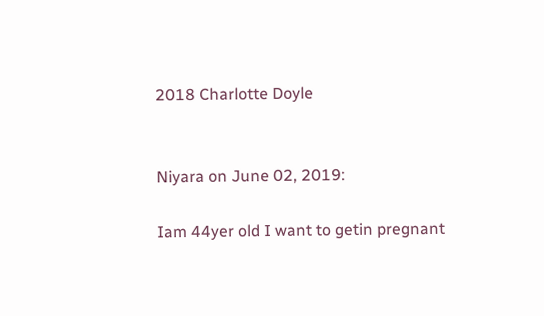2018 Charlotte Doyle


Niyara on June 02, 2019:

Iam 44yer old I want to getin pregnant